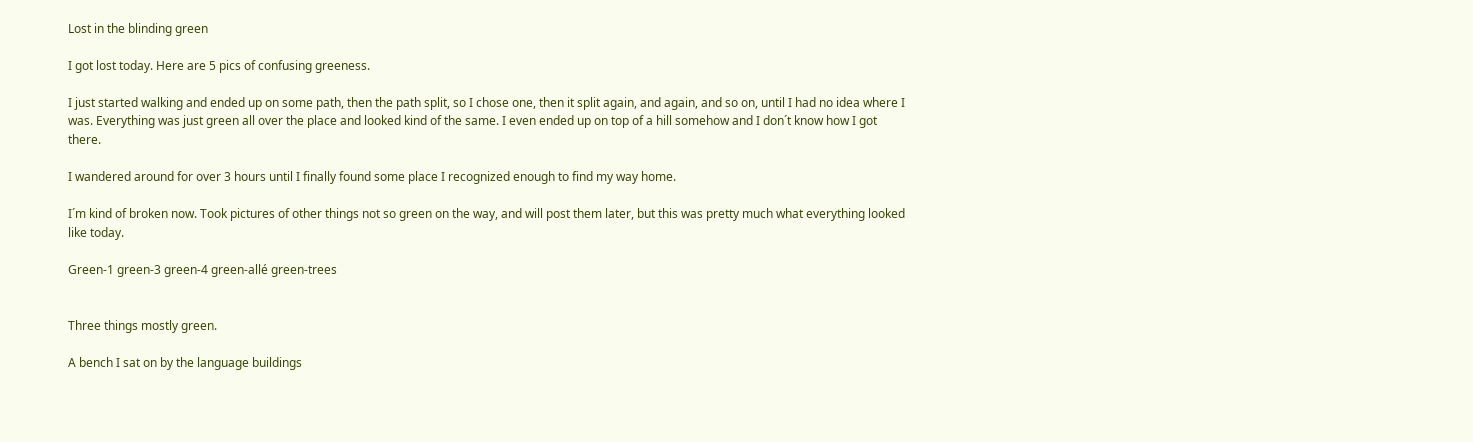Lost in the blinding green

I got lost today. Here are 5 pics of confusing greeness.

I just started walking and ended up on some path, then the path split, so I chose one, then it split again, and again, and so on, until I had no idea where I was. Everything was just green all over the place and looked kind of the same. I even ended up on top of a hill somehow and I don´t know how I got there.

I wandered around for over 3 hours until I finally found some place I recognized enough to find my way home.

I´m kind of broken now. Took pictures of other things not so green on the way, and will post them later, but this was pretty much what everything looked like today.

Green-1 green-3 green-4 green-allé green-trees


Three things mostly green.

A bench I sat on by the language buildings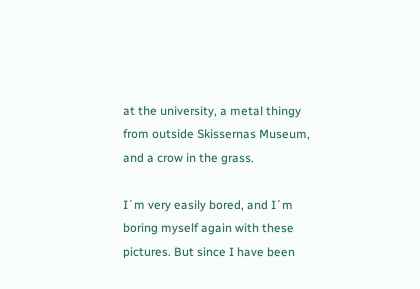at the university, a metal thingy from outside Skissernas Museum, and a crow in the grass.

I´m very easily bored, and I´m boring myself again with these pictures. But since I have been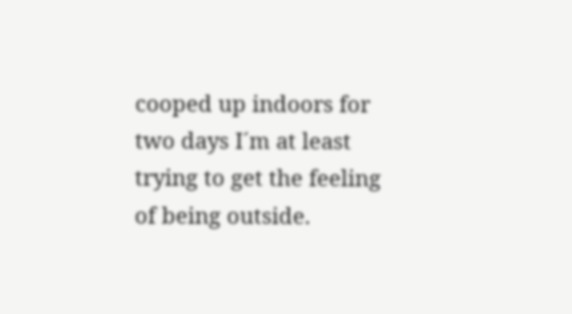cooped up indoors for two days I´m at least trying to get the feeling of being outside.